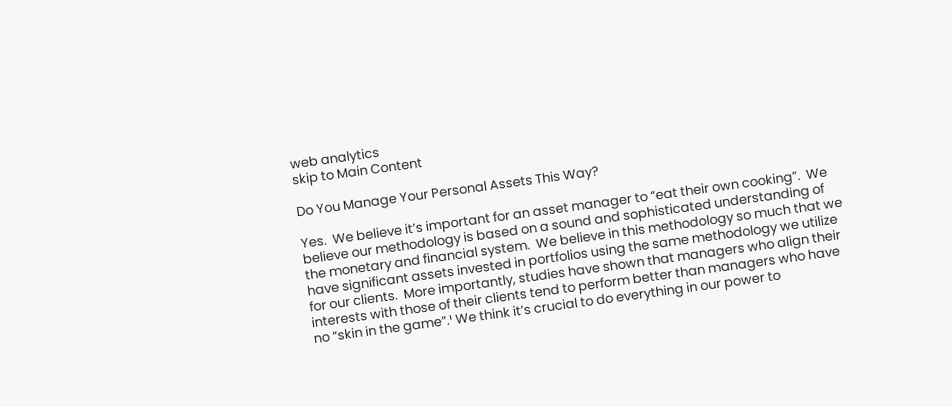web analytics
skip to Main Content

Do You Manage Your Personal Assets This Way?

Yes.  We believe it’s important for an asset manager to “eat their own cooking”.  We believe our methodology is based on a sound and sophisticated understanding of the monetary and financial system.  We believe in this methodology so much that we have significant assets invested in portfolios using the same methodology we utilize for our clients.  More importantly, studies have shown that managers who align their interests with those of their clients tend to perform better than managers who have no “skin in the game”.¹ We think it’s crucial to do everything in our power to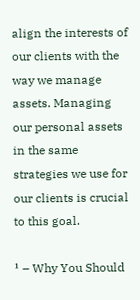align the interests of our clients with the way we manage assets. Managing our personal assets in the same strategies we use for our clients is crucial to this goal.

¹ – Why You Should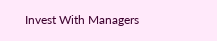Invest With Managers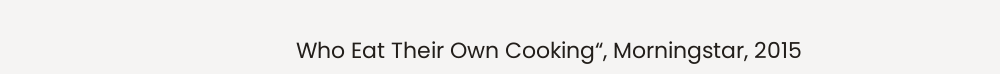Who Eat Their Own Cooking“, Morningstar, 2015